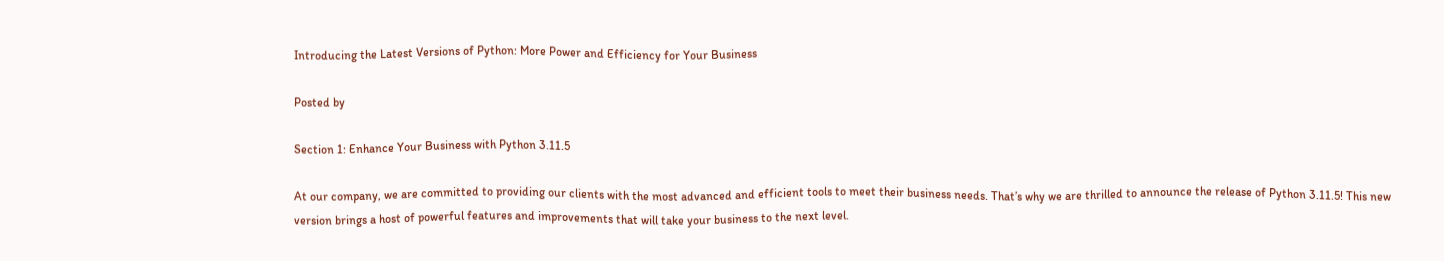Introducing the Latest Versions of Python: More Power and Efficiency for Your Business

Posted by

Section 1: Enhance Your Business with Python 3.11.5

At our company, we are committed to providing our clients with the most advanced and efficient tools to meet their business needs. That’s why we are thrilled to announce the release of Python 3.11.5! This new version brings a host of powerful features and improvements that will take your business to the next level.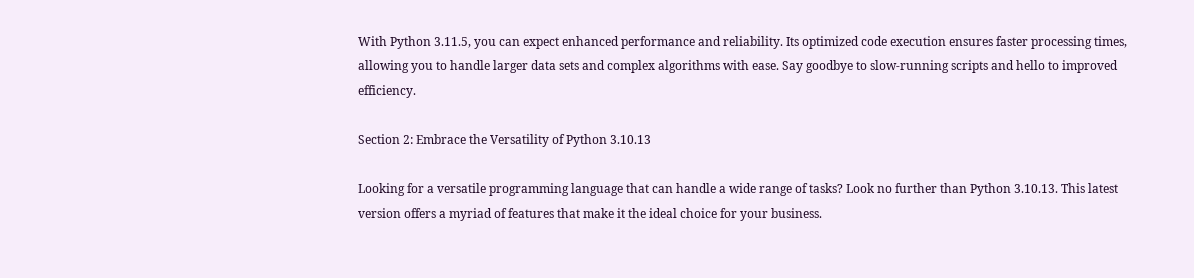With Python 3.11.5, you can expect enhanced performance and reliability. Its optimized code execution ensures faster processing times, allowing you to handle larger data sets and complex algorithms with ease. Say goodbye to slow-running scripts and hello to improved efficiency.

Section 2: Embrace the Versatility of Python 3.10.13

Looking for a versatile programming language that can handle a wide range of tasks? Look no further than Python 3.10.13. This latest version offers a myriad of features that make it the ideal choice for your business.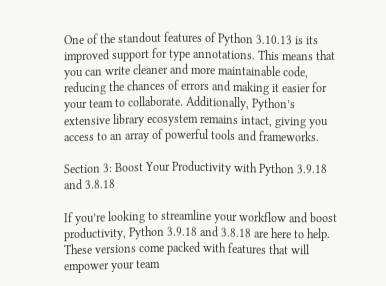One of the standout features of Python 3.10.13 is its improved support for type annotations. This means that you can write cleaner and more maintainable code, reducing the chances of errors and making it easier for your team to collaborate. Additionally, Python’s extensive library ecosystem remains intact, giving you access to an array of powerful tools and frameworks.

Section 3: Boost Your Productivity with Python 3.9.18 and 3.8.18

If you’re looking to streamline your workflow and boost productivity, Python 3.9.18 and 3.8.18 are here to help. These versions come packed with features that will empower your team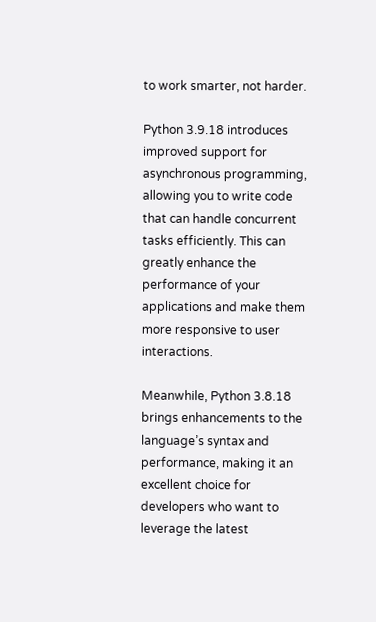to work smarter, not harder.

Python 3.9.18 introduces improved support for asynchronous programming, allowing you to write code that can handle concurrent tasks efficiently. This can greatly enhance the performance of your applications and make them more responsive to user interactions.

Meanwhile, Python 3.8.18 brings enhancements to the language’s syntax and performance, making it an excellent choice for developers who want to leverage the latest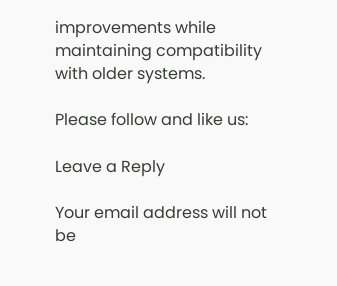improvements while maintaining compatibility with older systems.

Please follow and like us:

Leave a Reply

Your email address will not be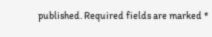published. Required fields are marked *